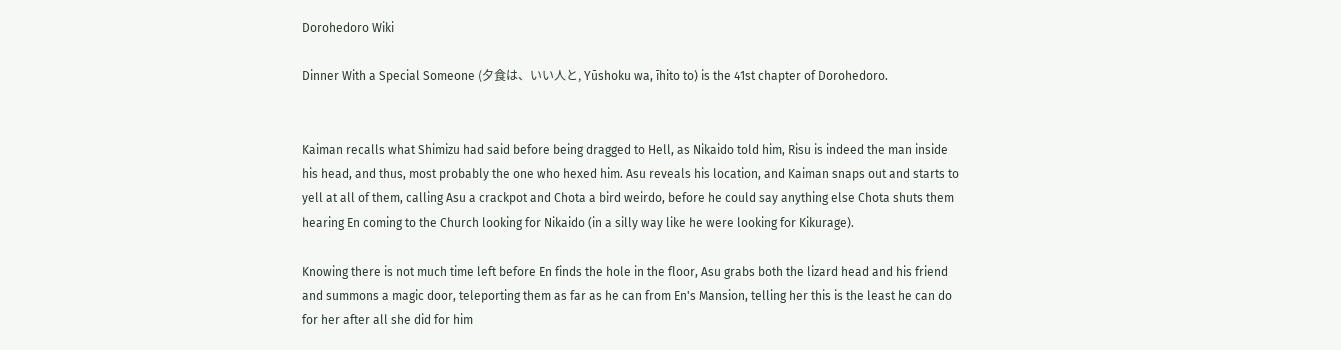Dorohedoro Wiki

Dinner With a Special Someone (夕食は、いい人と, Yūshoku wa, īhito to) is the 41st chapter of Dorohedoro.


Kaiman recalls what Shimizu had said before being dragged to Hell, as Nikaido told him, Risu is indeed the man inside his head, and thus, most probably the one who hexed him. Asu reveals his location, and Kaiman snaps out and starts to yell at all of them, calling Asu a crackpot and Chota a bird weirdo, before he could say anything else Chota shuts them hearing En coming to the Church looking for Nikaido (in a silly way like he were looking for Kikurage).

Knowing there is not much time left before En finds the hole in the floor, Asu grabs both the lizard head and his friend and summons a magic door, teleporting them as far as he can from En's Mansion, telling her this is the least he can do for her after all she did for him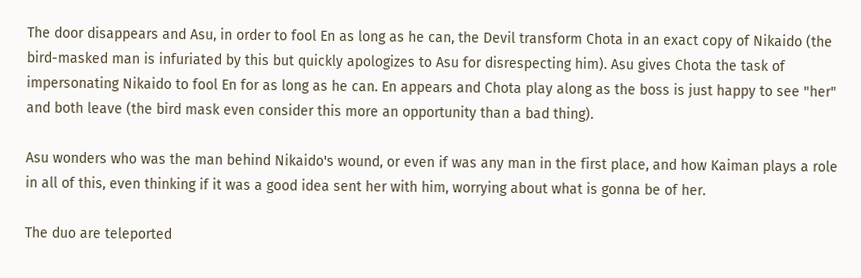The door disappears and Asu, in order to fool En as long as he can, the Devil transform Chota in an exact copy of Nikaido (the bird-masked man is infuriated by this but quickly apologizes to Asu for disrespecting him). Asu gives Chota the task of impersonating Nikaido to fool En for as long as he can. En appears and Chota play along as the boss is just happy to see "her" and both leave (the bird mask even consider this more an opportunity than a bad thing).

Asu wonders who was the man behind Nikaido's wound, or even if was any man in the first place, and how Kaiman plays a role in all of this, even thinking if it was a good idea sent her with him, worrying about what is gonna be of her.

The duo are teleported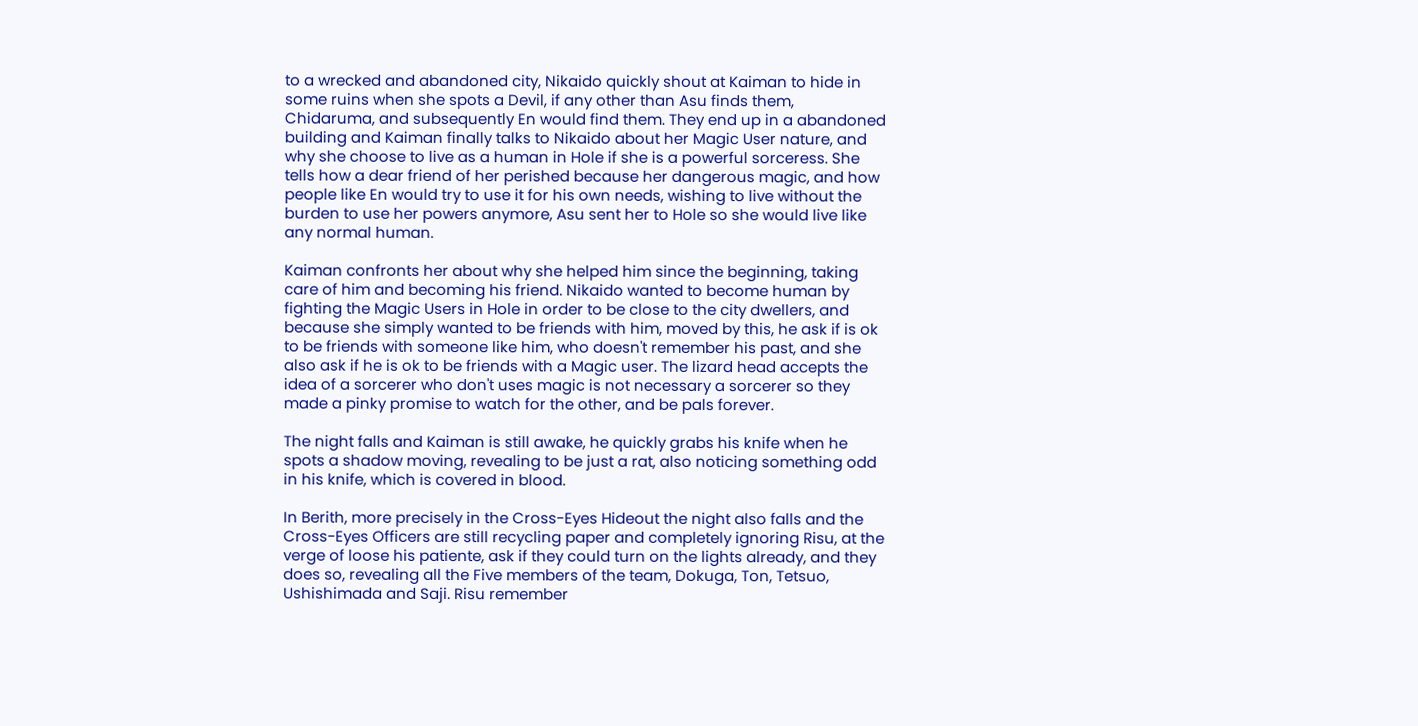to a wrecked and abandoned city, Nikaido quickly shout at Kaiman to hide in some ruins when she spots a Devil, if any other than Asu finds them, Chidaruma, and subsequently En would find them. They end up in a abandoned building and Kaiman finally talks to Nikaido about her Magic User nature, and why she choose to live as a human in Hole if she is a powerful sorceress. She tells how a dear friend of her perished because her dangerous magic, and how people like En would try to use it for his own needs, wishing to live without the burden to use her powers anymore, Asu sent her to Hole so she would live like any normal human.

Kaiman confronts her about why she helped him since the beginning, taking care of him and becoming his friend. Nikaido wanted to become human by fighting the Magic Users in Hole in order to be close to the city dwellers, and because she simply wanted to be friends with him, moved by this, he ask if is ok to be friends with someone like him, who doesn't remember his past, and she also ask if he is ok to be friends with a Magic user. The lizard head accepts the idea of a sorcerer who don't uses magic is not necessary a sorcerer so they made a pinky promise to watch for the other, and be pals forever.

The night falls and Kaiman is still awake, he quickly grabs his knife when he spots a shadow moving, revealing to be just a rat, also noticing something odd in his knife, which is covered in blood.

In Berith, more precisely in the Cross-Eyes Hideout the night also falls and the Cross-Eyes Officers are still recycling paper and completely ignoring Risu, at the verge of loose his patiente, ask if they could turn on the lights already, and they does so, revealing all the Five members of the team, Dokuga, Ton, Tetsuo, Ushishimada and Saji. Risu remember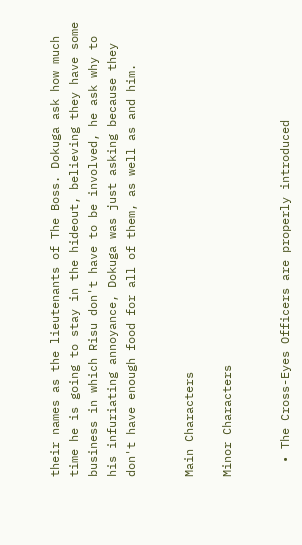their names as the lieutenants of The Boss. Dokuga ask how much time he is going to stay in the hideout, believing they have some business in which Risu don't have to be involved, he ask why to his infuriating annoyance, Dokuga was just asking because they don't have enough food for all of them, as well as and him.


Main Characters

Minor Characters


  • The Cross-Eyes Officers are properly introduced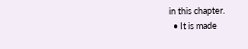in this chapter.
  • It is made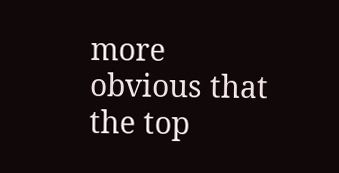more obvious that the top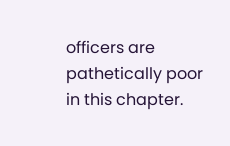officers are pathetically poor in this chapter.